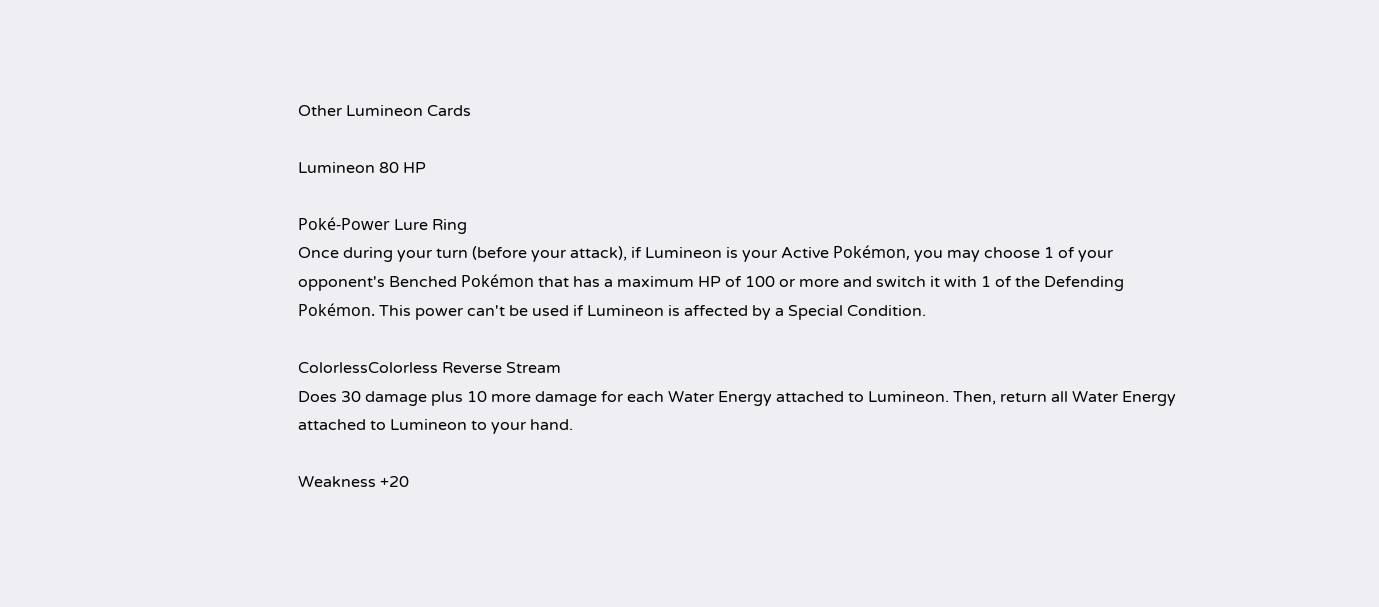Other Lumineon Cards

Lumineon 80 HP

Poké-Power Lure Ring
Once during your turn (before your attack), if Lumineon is your Active Pokémon, you may choose 1 of your opponent's Benched Pokémon that has a maximum HP of 100 or more and switch it with 1 of the Defending Pokémon. This power can't be used if Lumineon is affected by a Special Condition.

ColorlessColorless Reverse Stream
Does 30 damage plus 10 more damage for each Water Energy attached to Lumineon. Then, return all Water Energy attached to Lumineon to your hand.

Weakness +20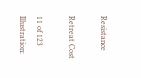Resistance

Retreat Cost

11 of 123
Illustration: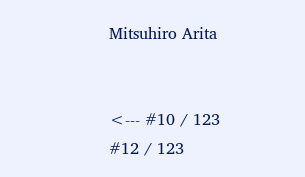Mitsuhiro Arita


<--- #10 / 123
#12 / 123